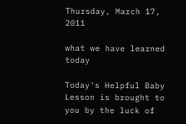Thursday, March 17, 2011

what we have learned today

Today's Helpful Baby Lesson is brought to you by the luck of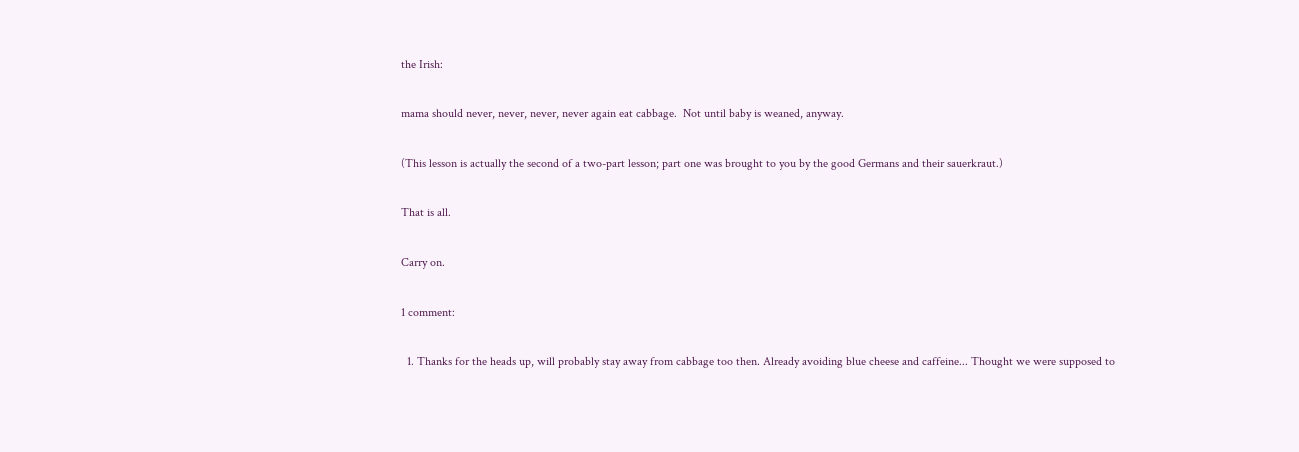the Irish:

mama should never, never, never, never again eat cabbage.  Not until baby is weaned, anyway.

(This lesson is actually the second of a two-part lesson; part one was brought to you by the good Germans and their sauerkraut.)

That is all.

Carry on.

1 comment:

  1. Thanks for the heads up, will probably stay away from cabbage too then. Already avoiding blue cheese and caffeine... Thought we were supposed to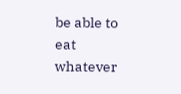be able to eat whatever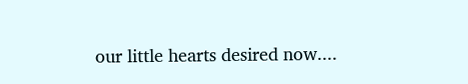our little hearts desired now....